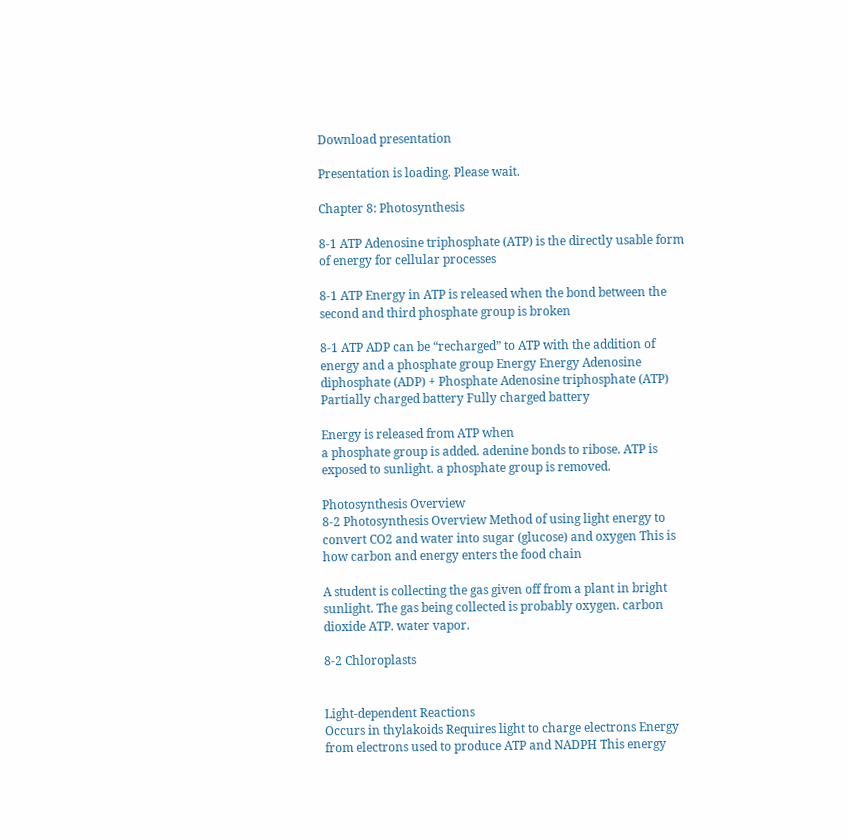Download presentation

Presentation is loading. Please wait.

Chapter 8: Photosynthesis

8-1 ATP Adenosine triphosphate (ATP) is the directly usable form of energy for cellular processes

8-1 ATP Energy in ATP is released when the bond between the second and third phosphate group is broken

8-1 ATP ADP can be “recharged” to ATP with the addition of energy and a phosphate group Energy Energy Adenosine diphosphate (ADP) + Phosphate Adenosine triphosphate (ATP) Partially charged battery Fully charged battery

Energy is released from ATP when
a phosphate group is added. adenine bonds to ribose. ATP is exposed to sunlight. a phosphate group is removed.

Photosynthesis Overview
8-2 Photosynthesis Overview Method of using light energy to convert CO2 and water into sugar (glucose) and oxygen This is how carbon and energy enters the food chain

A student is collecting the gas given off from a plant in bright sunlight. The gas being collected is probably oxygen. carbon dioxide ATP. water vapor.

8-2 Chloroplasts


Light-dependent Reactions
Occurs in thylakoids Requires light to charge electrons Energy from electrons used to produce ATP and NADPH This energy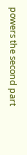powers the second part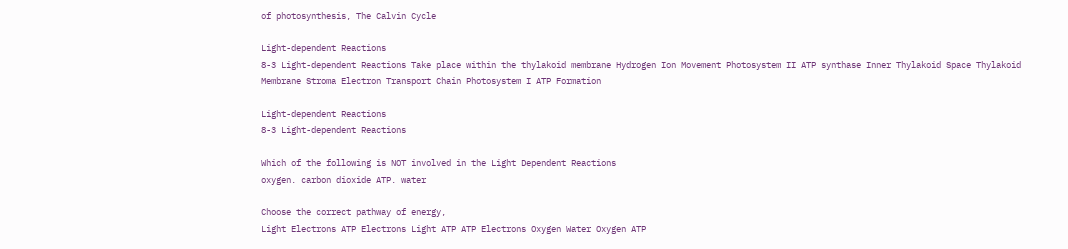of photosynthesis, The Calvin Cycle

Light-dependent Reactions
8-3 Light-dependent Reactions Take place within the thylakoid membrane Hydrogen Ion Movement Photosystem II ATP synthase Inner Thylakoid Space Thylakoid Membrane Stroma Electron Transport Chain Photosystem I ATP Formation

Light-dependent Reactions
8-3 Light-dependent Reactions

Which of the following is NOT involved in the Light Dependent Reactions
oxygen. carbon dioxide ATP. water

Choose the correct pathway of energy,
Light Electrons ATP Electrons Light ATP ATP Electrons Oxygen Water Oxygen ATP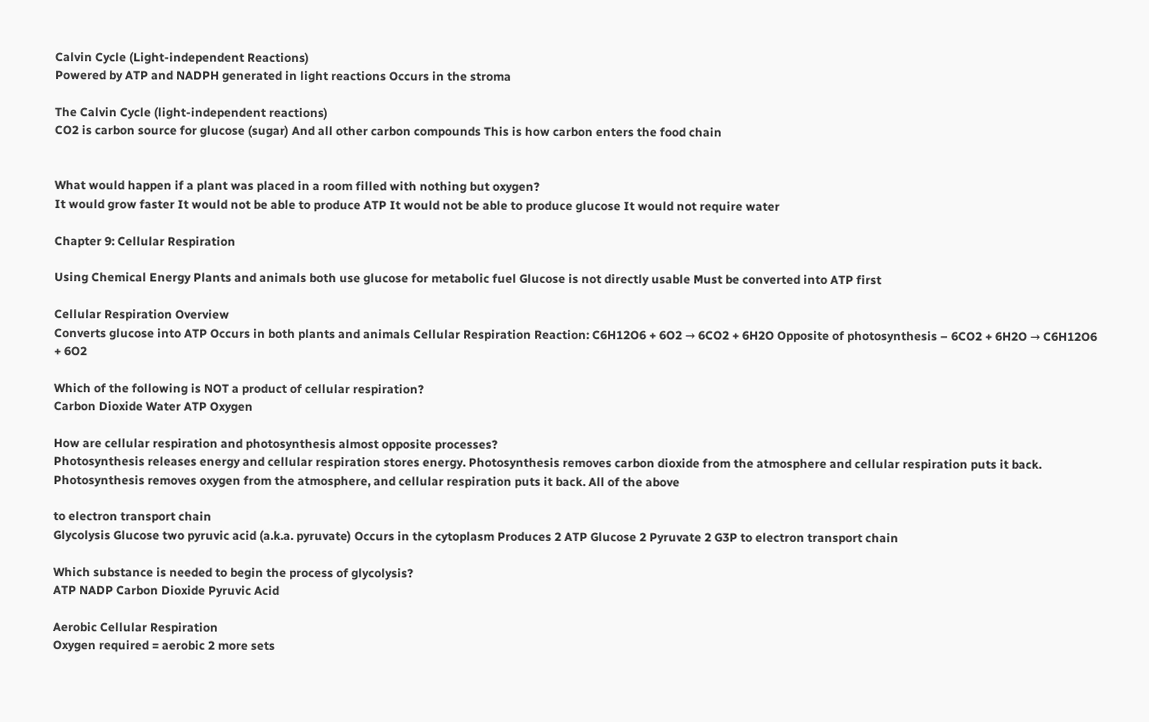Calvin Cycle (Light-independent Reactions)
Powered by ATP and NADPH generated in light reactions Occurs in the stroma

The Calvin Cycle (light-independent reactions)
CO2 is carbon source for glucose (sugar) And all other carbon compounds This is how carbon enters the food chain


What would happen if a plant was placed in a room filled with nothing but oxygen?
It would grow faster It would not be able to produce ATP It would not be able to produce glucose It would not require water

Chapter 9: Cellular Respiration

Using Chemical Energy Plants and animals both use glucose for metabolic fuel Glucose is not directly usable Must be converted into ATP first

Cellular Respiration Overview
Converts glucose into ATP Occurs in both plants and animals Cellular Respiration Reaction: C6H12O6 + 6O2 → 6CO2 + 6H2O Opposite of photosynthesis – 6CO2 + 6H2O → C6H12O6 + 6O2

Which of the following is NOT a product of cellular respiration?
Carbon Dioxide Water ATP Oxygen

How are cellular respiration and photosynthesis almost opposite processes?
Photosynthesis releases energy and cellular respiration stores energy. Photosynthesis removes carbon dioxide from the atmosphere and cellular respiration puts it back. Photosynthesis removes oxygen from the atmosphere, and cellular respiration puts it back. All of the above

to electron transport chain
Glycolysis Glucose two pyruvic acid (a.k.a. pyruvate) Occurs in the cytoplasm Produces 2 ATP Glucose 2 Pyruvate 2 G3P to electron transport chain

Which substance is needed to begin the process of glycolysis?
ATP NADP Carbon Dioxide Pyruvic Acid

Aerobic Cellular Respiration
Oxygen required = aerobic 2 more sets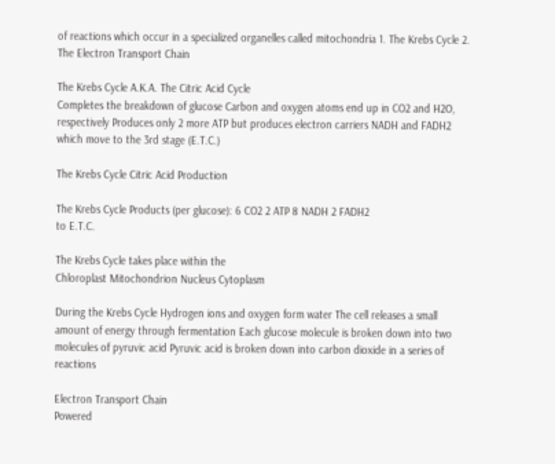of reactions which occur in a specialized organelles called mitochondria 1. The Krebs Cycle 2. The Electron Transport Chain

The Krebs Cycle A.K.A. The Citric Acid Cycle
Completes the breakdown of glucose Carbon and oxygen atoms end up in CO2 and H2O, respectively Produces only 2 more ATP but produces electron carriers NADH and FADH2 which move to the 3rd stage (E.T.C.)

The Krebs Cycle Citric Acid Production

The Krebs Cycle Products (per glucose): 6 CO2 2 ATP 8 NADH 2 FADH2
to E.T.C.

The Krebs Cycle takes place within the
Chloroplast Mitochondrion Nucleus Cytoplasm

During the Krebs Cycle Hydrogen ions and oxygen form water The cell releases a small amount of energy through fermentation Each glucose molecule is broken down into two molecules of pyruvic acid Pyruvic acid is broken down into carbon dioxide in a series of reactions

Electron Transport Chain
Powered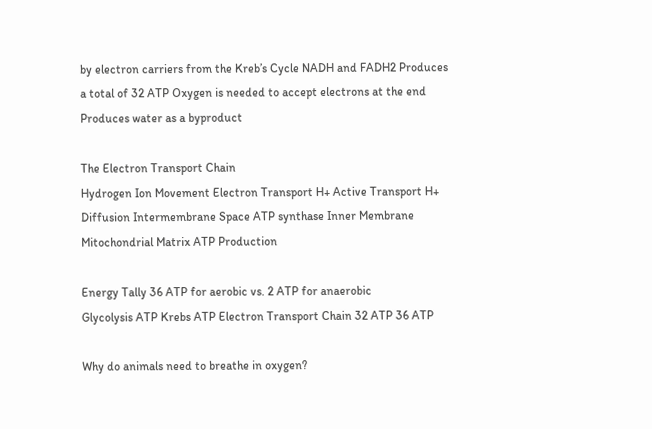by electron carriers from the Kreb’s Cycle NADH and FADH2 Produces a total of 32 ATP Oxygen is needed to accept electrons at the end Produces water as a byproduct

The Electron Transport Chain
Hydrogen Ion Movement Electron Transport H+ Active Transport H+ Diffusion Intermembrane Space ATP synthase Inner Membrane Mitochondrial Matrix ATP Production

Energy Tally 36 ATP for aerobic vs. 2 ATP for anaerobic
Glycolysis ATP Krebs ATP Electron Transport Chain 32 ATP 36 ATP

Why do animals need to breathe in oxygen?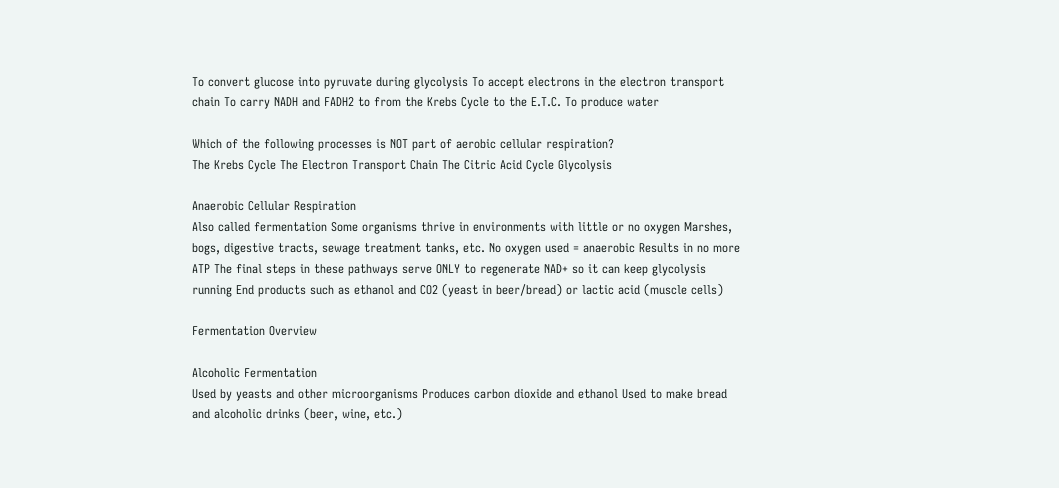To convert glucose into pyruvate during glycolysis To accept electrons in the electron transport chain To carry NADH and FADH2 to from the Krebs Cycle to the E.T.C. To produce water

Which of the following processes is NOT part of aerobic cellular respiration?
The Krebs Cycle The Electron Transport Chain The Citric Acid Cycle Glycolysis

Anaerobic Cellular Respiration
Also called fermentation Some organisms thrive in environments with little or no oxygen Marshes, bogs, digestive tracts, sewage treatment tanks, etc. No oxygen used = anaerobic Results in no more ATP The final steps in these pathways serve ONLY to regenerate NAD+ so it can keep glycolysis running End products such as ethanol and CO2 (yeast in beer/bread) or lactic acid (muscle cells)

Fermentation Overview

Alcoholic Fermentation
Used by yeasts and other microorganisms Produces carbon dioxide and ethanol Used to make bread and alcoholic drinks (beer, wine, etc.)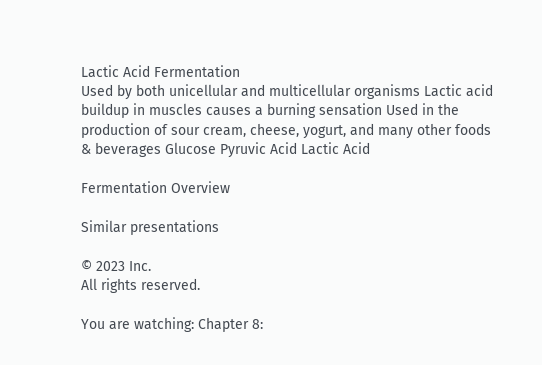Lactic Acid Fermentation
Used by both unicellular and multicellular organisms Lactic acid buildup in muscles causes a burning sensation Used in the production of sour cream, cheese, yogurt, and many other foods & beverages Glucose Pyruvic Acid Lactic Acid

Fermentation Overview

Similar presentations

© 2023 Inc.
All rights reserved.

You are watching: Chapter 8: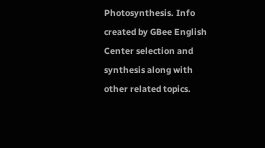Photosynthesis. Info created by GBee English Center selection and synthesis along with other related topics.